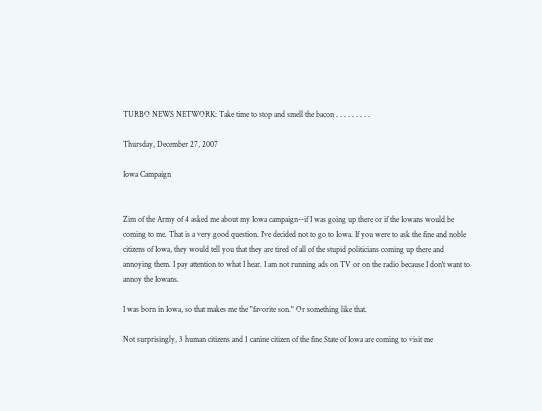TURBO NEWS NETWORK: Take time to stop and smell the bacon . . . . . . . . .

Thursday, December 27, 2007

Iowa Campaign


Zim of the Army of 4 asked me about my Iowa campaign--if I was going up there or if the Iowans would be coming to me. That is a very good question. I've decided not to go to Iowa. If you were to ask the fine and noble citizens of Iowa, they would tell you that they are tired of all of the stupid politicians coming up there and annoying them. I pay attention to what I hear. I am not running ads on TV or on the radio because I don't want to annoy the Iowans.

I was born in Iowa, so that makes me the "favorite son." Or something like that.

Not surprisingly, 3 human citizens and 1 canine citizen of the fine State of Iowa are coming to visit me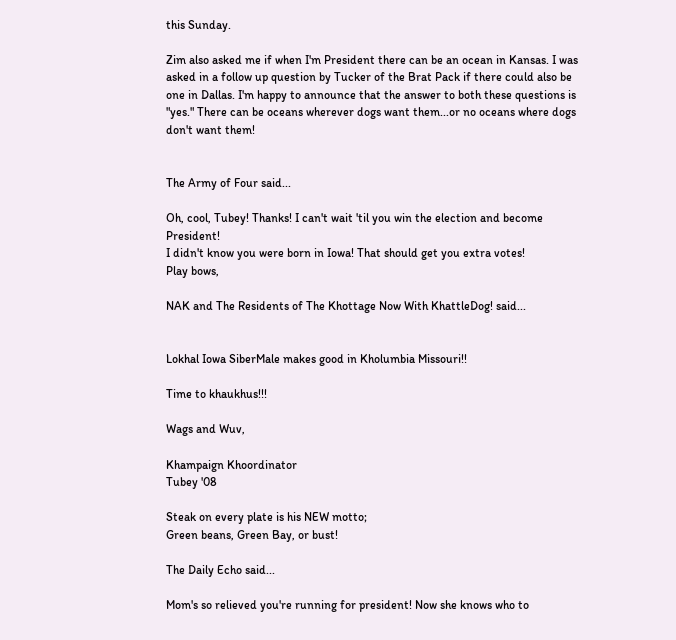this Sunday.

Zim also asked me if when I'm President there can be an ocean in Kansas. I was asked in a follow up question by Tucker of the Brat Pack if there could also be one in Dallas. I'm happy to announce that the answer to both these questions is "yes." There can be oceans wherever dogs want them...or no oceans where dogs don't want them!


The Army of Four said...

Oh, cool, Tubey! Thanks! I can't wait 'til you win the election and become President!
I didn't know you were born in Iowa! That should get you extra votes!
Play bows,

NAK and The Residents of The Khottage Now With KhattleDog! said...


Lokhal Iowa SiberMale makes good in Kholumbia Missouri!!

Time to khaukhus!!!

Wags and Wuv,

Khampaign Khoordinator
Tubey '08

Steak on every plate is his NEW motto;
Green beans, Green Bay, or bust!

The Daily Echo said...

Mom's so relieved you're running for president! Now she knows who to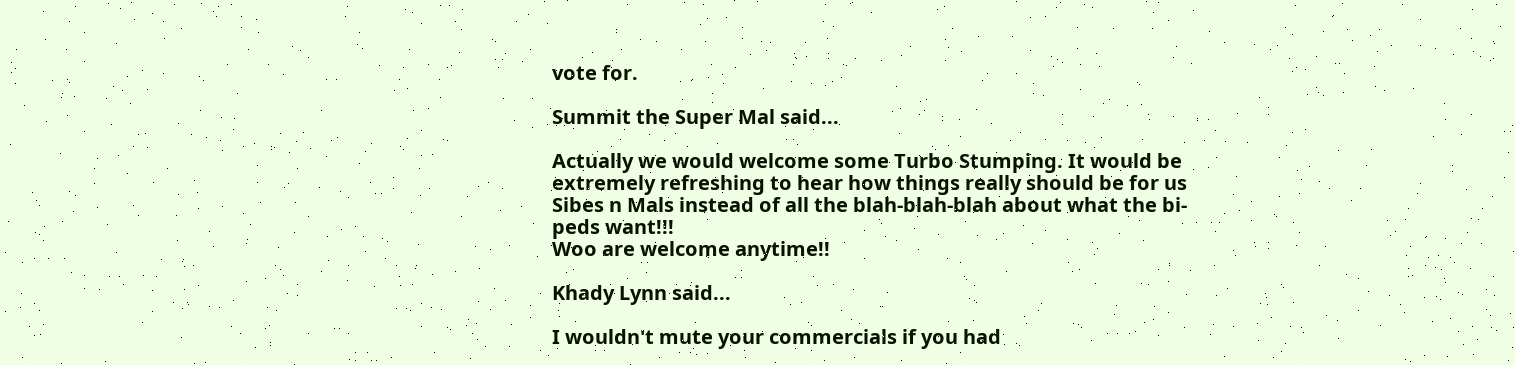vote for.

Summit the Super Mal said...

Actually we would welcome some Turbo Stumping. It would be extremely refreshing to hear how things really should be for us Sibes n Mals instead of all the blah-blah-blah about what the bi-peds want!!!
Woo are welcome anytime!!

Khady Lynn said...

I wouldn't mute your commercials if you had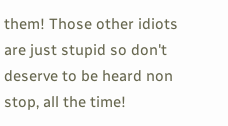them! Those other idiots are just stupid so don't deserve to be heard non stop, all the time!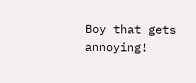Boy that gets annoying!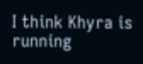I think Khyra is running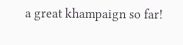a great khampaign so far!